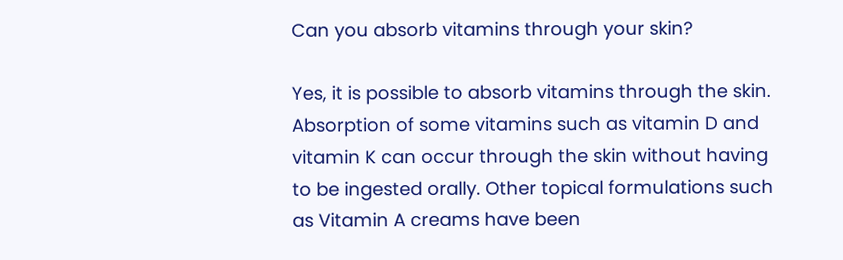Can you absorb vitamins through your skin?

Yes, it is possible to absorb vitamins through the skin. Absorption of some vitamins such as vitamin D and vitamin K can occur through the skin without having to be ingested orally. Other topical formulations such as Vitamin A creams have been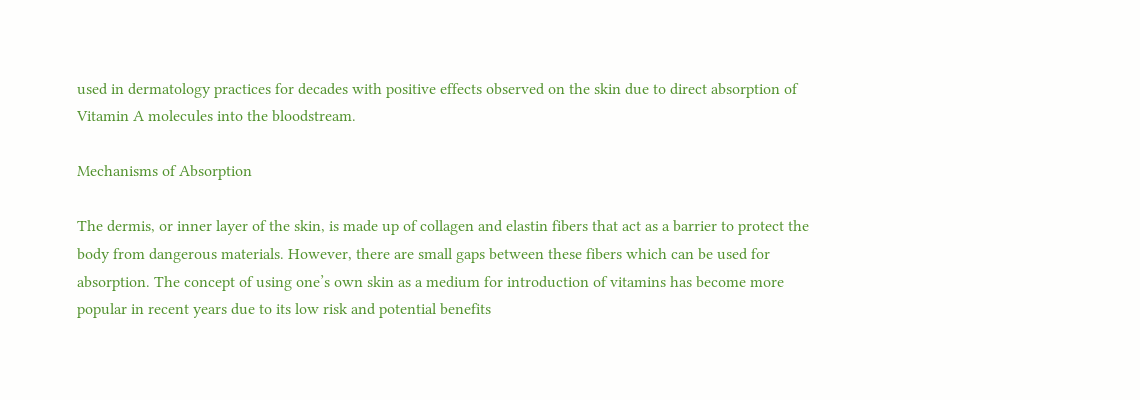used in dermatology practices for decades with positive effects observed on the skin due to direct absorption of Vitamin A molecules into the bloodstream.

Mechanisms of Absorption

The dermis, or inner layer of the skin, is made up of collagen and elastin fibers that act as a barrier to protect the body from dangerous materials. However, there are small gaps between these fibers which can be used for absorption. The concept of using one’s own skin as a medium for introduction of vitamins has become more popular in recent years due to its low risk and potential benefits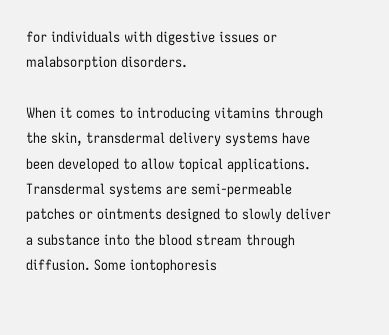for individuals with digestive issues or malabsorption disorders.

When it comes to introducing vitamins through the skin, transdermal delivery systems have been developed to allow topical applications. Transdermal systems are semi-permeable patches or ointments designed to slowly deliver a substance into the blood stream through diffusion. Some iontophoresis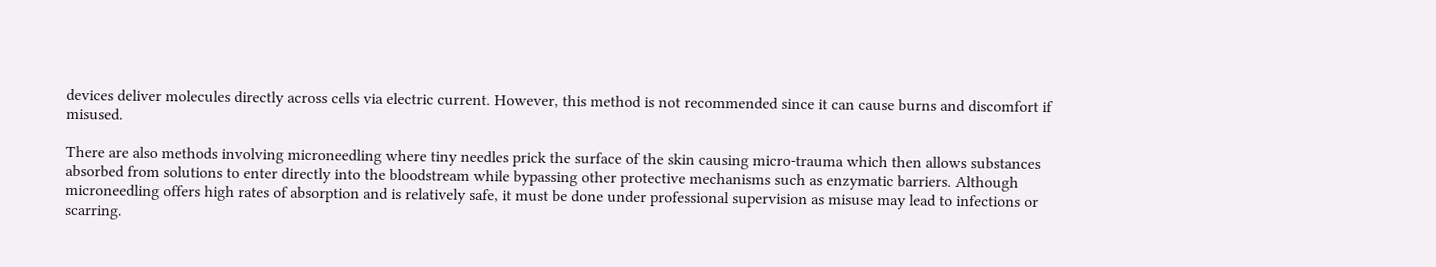devices deliver molecules directly across cells via electric current. However, this method is not recommended since it can cause burns and discomfort if misused.

There are also methods involving microneedling where tiny needles prick the surface of the skin causing micro-trauma which then allows substances absorbed from solutions to enter directly into the bloodstream while bypassing other protective mechanisms such as enzymatic barriers. Although microneedling offers high rates of absorption and is relatively safe, it must be done under professional supervision as misuse may lead to infections or scarring.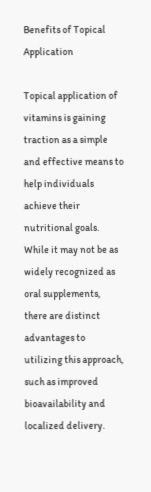Benefits of Topical Application

Topical application of vitamins is gaining traction as a simple and effective means to help individuals achieve their nutritional goals. While it may not be as widely recognized as oral supplements, there are distinct advantages to utilizing this approach, such as improved bioavailability and localized delivery.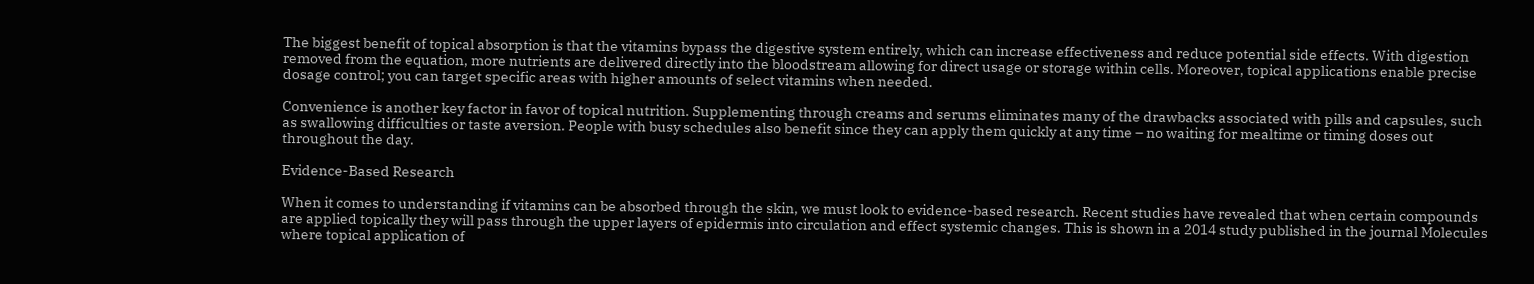The biggest benefit of topical absorption is that the vitamins bypass the digestive system entirely, which can increase effectiveness and reduce potential side effects. With digestion removed from the equation, more nutrients are delivered directly into the bloodstream allowing for direct usage or storage within cells. Moreover, topical applications enable precise dosage control; you can target specific areas with higher amounts of select vitamins when needed.

Convenience is another key factor in favor of topical nutrition. Supplementing through creams and serums eliminates many of the drawbacks associated with pills and capsules, such as swallowing difficulties or taste aversion. People with busy schedules also benefit since they can apply them quickly at any time – no waiting for mealtime or timing doses out throughout the day.

Evidence-Based Research

When it comes to understanding if vitamins can be absorbed through the skin, we must look to evidence-based research. Recent studies have revealed that when certain compounds are applied topically they will pass through the upper layers of epidermis into circulation and effect systemic changes. This is shown in a 2014 study published in the journal Molecules where topical application of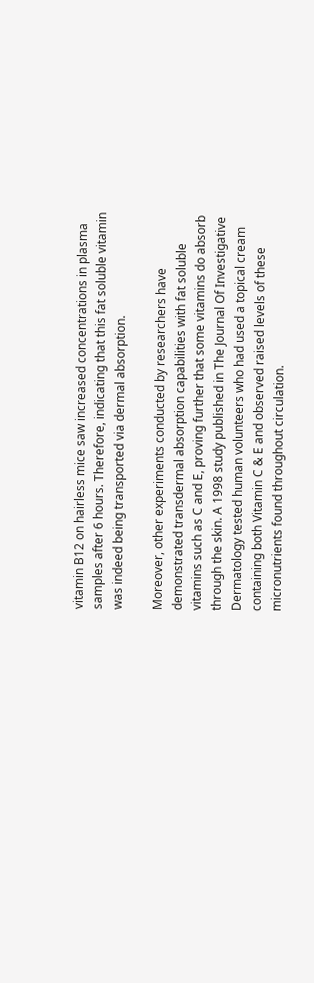vitamin B12 on hairless mice saw increased concentrations in plasma samples after 6 hours. Therefore, indicating that this fat soluble vitamin was indeed being transported via dermal absorption.

Moreover, other experiments conducted by researchers have demonstrated transdermal absorption capabilities with fat soluble vitamins such as C and E, proving further that some vitamins do absorb through the skin. A 1998 study published in The Journal Of Investigative Dermatology tested human volunteers who had used a topical cream containing both Vitamin C & E and observed raised levels of these micronutrients found throughout circulation.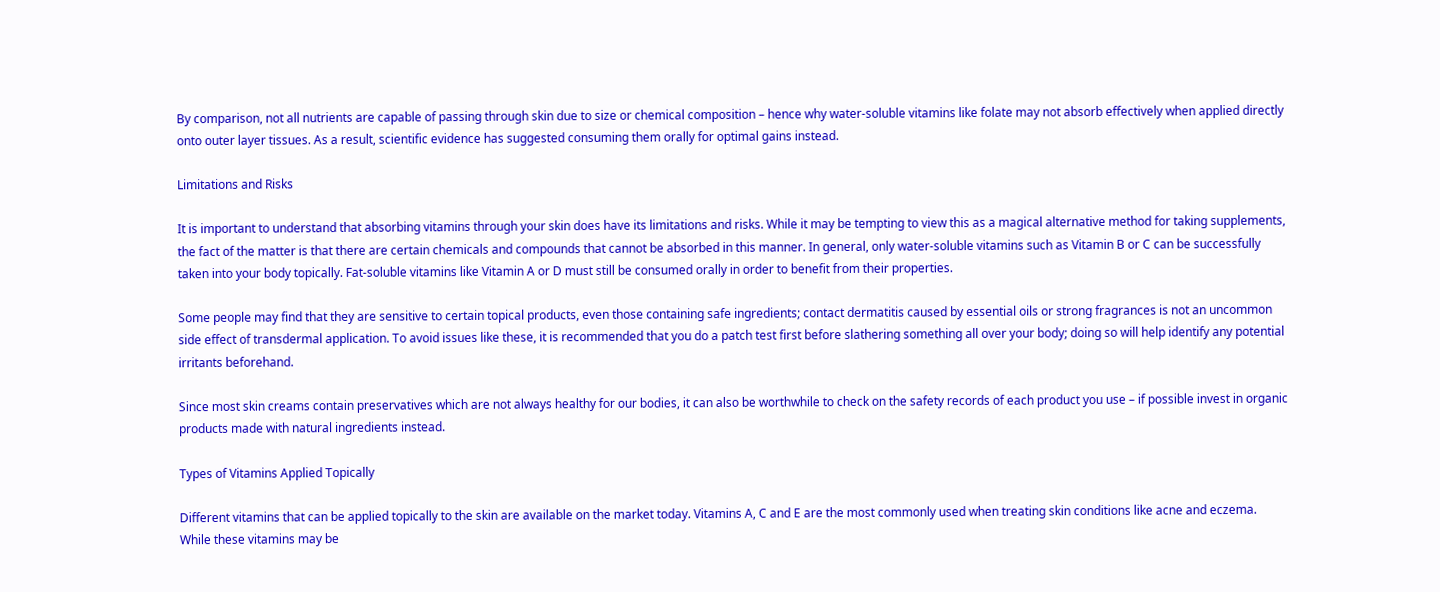By comparison, not all nutrients are capable of passing through skin due to size or chemical composition – hence why water-soluble vitamins like folate may not absorb effectively when applied directly onto outer layer tissues. As a result, scientific evidence has suggested consuming them orally for optimal gains instead.

Limitations and Risks

It is important to understand that absorbing vitamins through your skin does have its limitations and risks. While it may be tempting to view this as a magical alternative method for taking supplements, the fact of the matter is that there are certain chemicals and compounds that cannot be absorbed in this manner. In general, only water-soluble vitamins such as Vitamin B or C can be successfully taken into your body topically. Fat-soluble vitamins like Vitamin A or D must still be consumed orally in order to benefit from their properties.

Some people may find that they are sensitive to certain topical products, even those containing safe ingredients; contact dermatitis caused by essential oils or strong fragrances is not an uncommon side effect of transdermal application. To avoid issues like these, it is recommended that you do a patch test first before slathering something all over your body; doing so will help identify any potential irritants beforehand.

Since most skin creams contain preservatives which are not always healthy for our bodies, it can also be worthwhile to check on the safety records of each product you use – if possible invest in organic products made with natural ingredients instead.

Types of Vitamins Applied Topically

Different vitamins that can be applied topically to the skin are available on the market today. Vitamins A, C and E are the most commonly used when treating skin conditions like acne and eczema. While these vitamins may be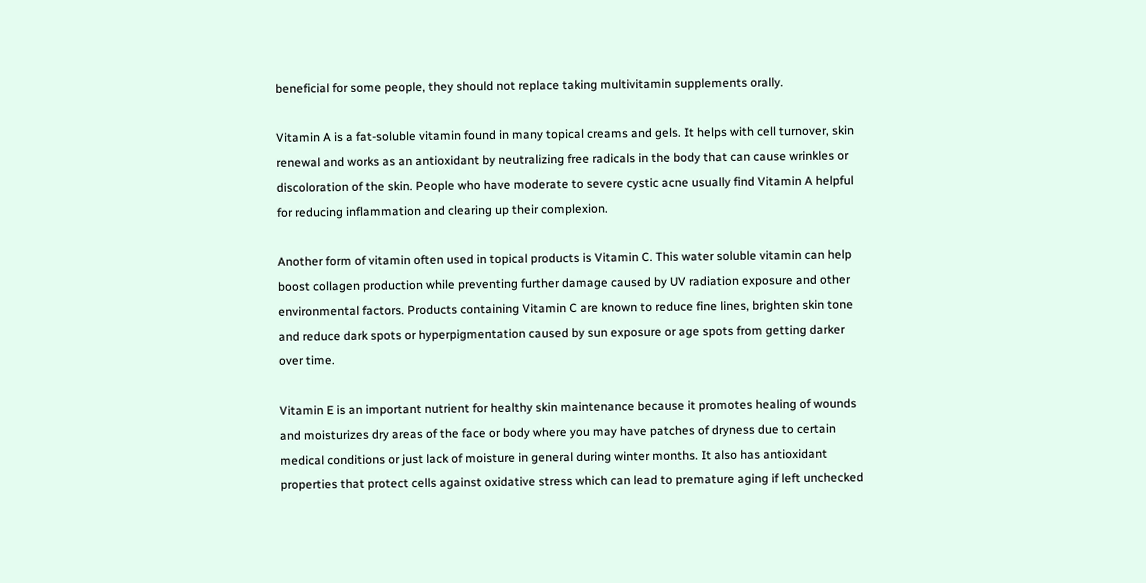beneficial for some people, they should not replace taking multivitamin supplements orally.

Vitamin A is a fat-soluble vitamin found in many topical creams and gels. It helps with cell turnover, skin renewal and works as an antioxidant by neutralizing free radicals in the body that can cause wrinkles or discoloration of the skin. People who have moderate to severe cystic acne usually find Vitamin A helpful for reducing inflammation and clearing up their complexion.

Another form of vitamin often used in topical products is Vitamin C. This water soluble vitamin can help boost collagen production while preventing further damage caused by UV radiation exposure and other environmental factors. Products containing Vitamin C are known to reduce fine lines, brighten skin tone and reduce dark spots or hyperpigmentation caused by sun exposure or age spots from getting darker over time.

Vitamin E is an important nutrient for healthy skin maintenance because it promotes healing of wounds and moisturizes dry areas of the face or body where you may have patches of dryness due to certain medical conditions or just lack of moisture in general during winter months. It also has antioxidant properties that protect cells against oxidative stress which can lead to premature aging if left unchecked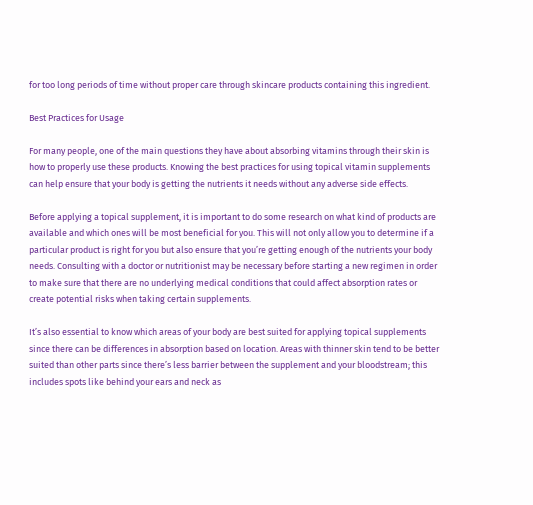for too long periods of time without proper care through skincare products containing this ingredient.

Best Practices for Usage

For many people, one of the main questions they have about absorbing vitamins through their skin is how to properly use these products. Knowing the best practices for using topical vitamin supplements can help ensure that your body is getting the nutrients it needs without any adverse side effects.

Before applying a topical supplement, it is important to do some research on what kind of products are available and which ones will be most beneficial for you. This will not only allow you to determine if a particular product is right for you but also ensure that you’re getting enough of the nutrients your body needs. Consulting with a doctor or nutritionist may be necessary before starting a new regimen in order to make sure that there are no underlying medical conditions that could affect absorption rates or create potential risks when taking certain supplements.

It’s also essential to know which areas of your body are best suited for applying topical supplements since there can be differences in absorption based on location. Areas with thinner skin tend to be better suited than other parts since there’s less barrier between the supplement and your bloodstream; this includes spots like behind your ears and neck as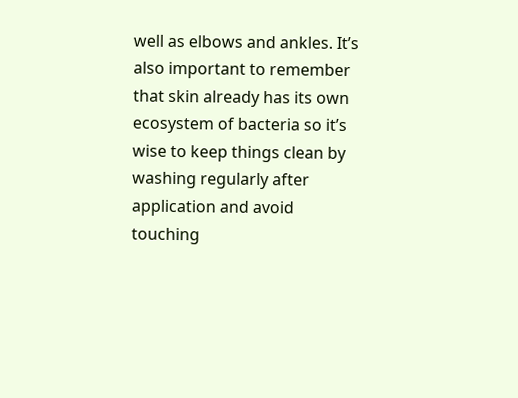well as elbows and ankles. It’s also important to remember that skin already has its own ecosystem of bacteria so it’s wise to keep things clean by washing regularly after application and avoid touching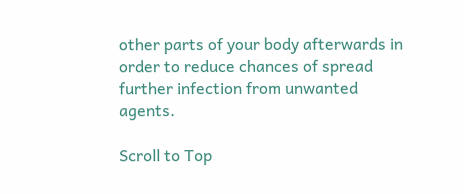other parts of your body afterwards in order to reduce chances of spread further infection from unwanted agents.

Scroll to Top